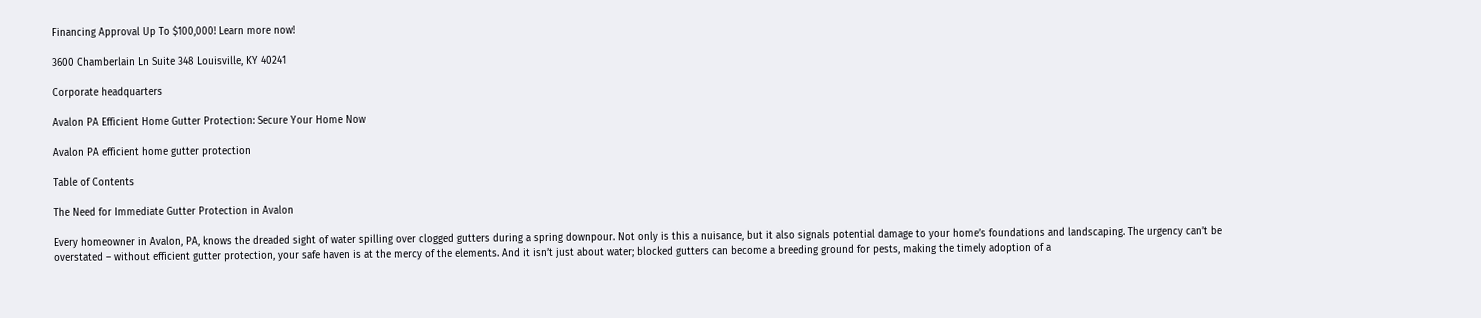Financing Approval Up To $100,000! Learn more now!

3600 Chamberlain Ln Suite 348 Louisville, KY 40241

Corporate headquarters

Avalon PA Efficient Home Gutter Protection: Secure Your Home Now

Avalon PA efficient home gutter protection

Table of Contents

The Need for Immediate Gutter Protection in Avalon

Every homeowner in Avalon, PA, knows the dreaded sight of water spilling over clogged gutters during a spring downpour. Not only is this a nuisance, but it also signals potential damage to your home’s foundations and landscaping. The urgency can’t be overstated – without efficient gutter protection, your safe haven is at the mercy of the elements. And it isn’t just about water; blocked gutters can become a breeding ground for pests, making the timely adoption of a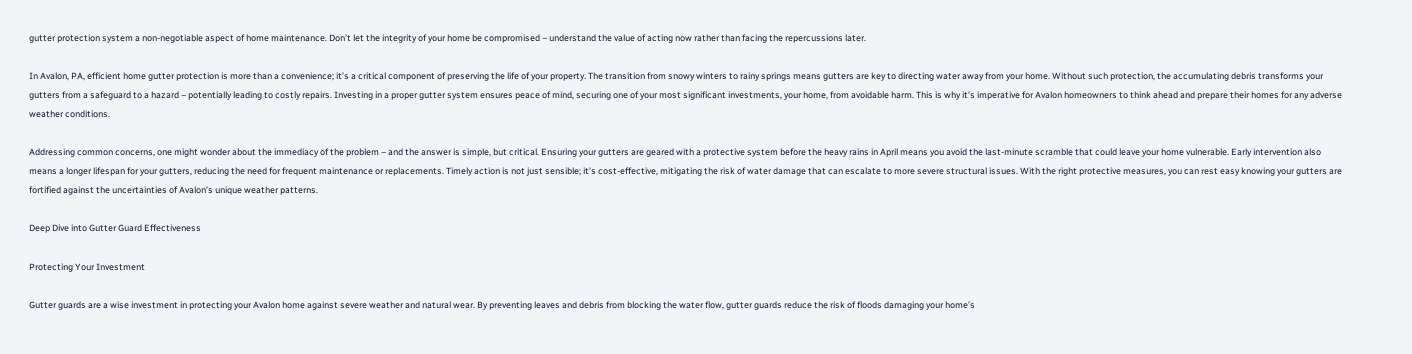gutter protection system a non-negotiable aspect of home maintenance. Don’t let the integrity of your home be compromised – understand the value of acting now rather than facing the repercussions later.

In Avalon, PA, efficient home gutter protection is more than a convenience; it’s a critical component of preserving the life of your property. The transition from snowy winters to rainy springs means gutters are key to directing water away from your home. Without such protection, the accumulating debris transforms your gutters from a safeguard to a hazard – potentially leading to costly repairs. Investing in a proper gutter system ensures peace of mind, securing one of your most significant investments, your home, from avoidable harm. This is why it’s imperative for Avalon homeowners to think ahead and prepare their homes for any adverse weather conditions.

Addressing common concerns, one might wonder about the immediacy of the problem – and the answer is simple, but critical. Ensuring your gutters are geared with a protective system before the heavy rains in April means you avoid the last-minute scramble that could leave your home vulnerable. Early intervention also means a longer lifespan for your gutters, reducing the need for frequent maintenance or replacements. Timely action is not just sensible; it’s cost-effective, mitigating the risk of water damage that can escalate to more severe structural issues. With the right protective measures, you can rest easy knowing your gutters are fortified against the uncertainties of Avalon’s unique weather patterns.

Deep Dive into Gutter Guard Effectiveness

Protecting Your Investment

Gutter guards are a wise investment in protecting your Avalon home against severe weather and natural wear. By preventing leaves and debris from blocking the water flow, gutter guards reduce the risk of floods damaging your home’s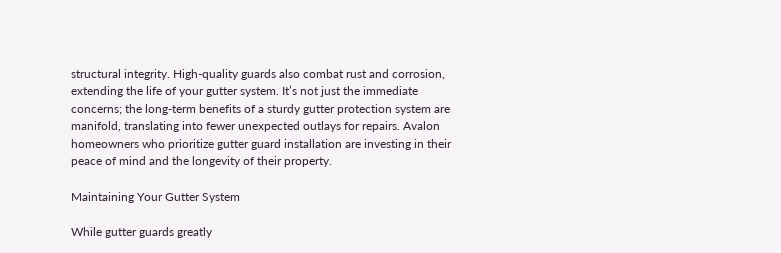structural integrity. High-quality guards also combat rust and corrosion, extending the life of your gutter system. It’s not just the immediate concerns; the long-term benefits of a sturdy gutter protection system are manifold, translating into fewer unexpected outlays for repairs. Avalon homeowners who prioritize gutter guard installation are investing in their peace of mind and the longevity of their property.

Maintaining Your Gutter System

While gutter guards greatly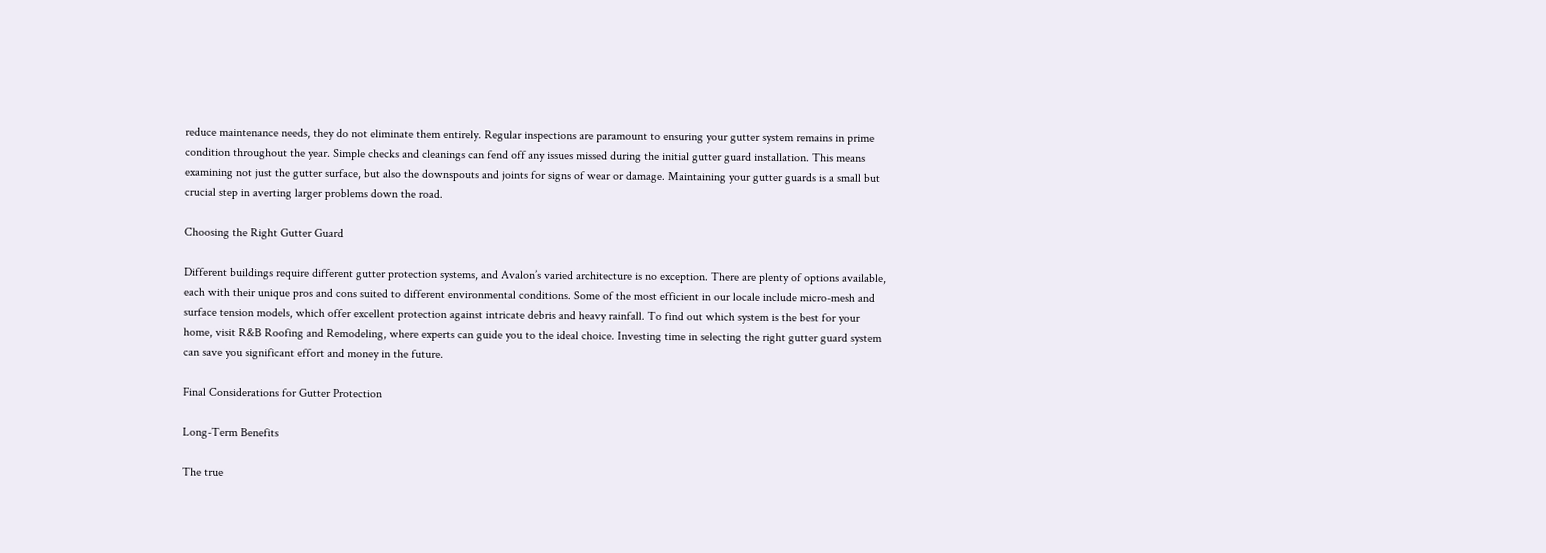reduce maintenance needs, they do not eliminate them entirely. Regular inspections are paramount to ensuring your gutter system remains in prime condition throughout the year. Simple checks and cleanings can fend off any issues missed during the initial gutter guard installation. This means examining not just the gutter surface, but also the downspouts and joints for signs of wear or damage. Maintaining your gutter guards is a small but crucial step in averting larger problems down the road.

Choosing the Right Gutter Guard

Different buildings require different gutter protection systems, and Avalon’s varied architecture is no exception. There are plenty of options available, each with their unique pros and cons suited to different environmental conditions. Some of the most efficient in our locale include micro-mesh and surface tension models, which offer excellent protection against intricate debris and heavy rainfall. To find out which system is the best for your home, visit R&B Roofing and Remodeling, where experts can guide you to the ideal choice. Investing time in selecting the right gutter guard system can save you significant effort and money in the future.

Final Considerations for Gutter Protection

Long-Term Benefits

The true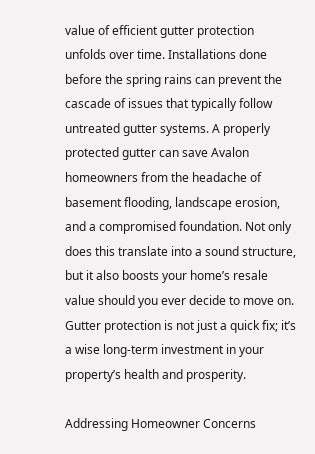value of efficient gutter protection unfolds over time. Installations done before the spring rains can prevent the cascade of issues that typically follow untreated gutter systems. A properly protected gutter can save Avalon homeowners from the headache of basement flooding, landscape erosion, and a compromised foundation. Not only does this translate into a sound structure, but it also boosts your home’s resale value should you ever decide to move on. Gutter protection is not just a quick fix; it’s a wise long-term investment in your property’s health and prosperity.

Addressing Homeowner Concerns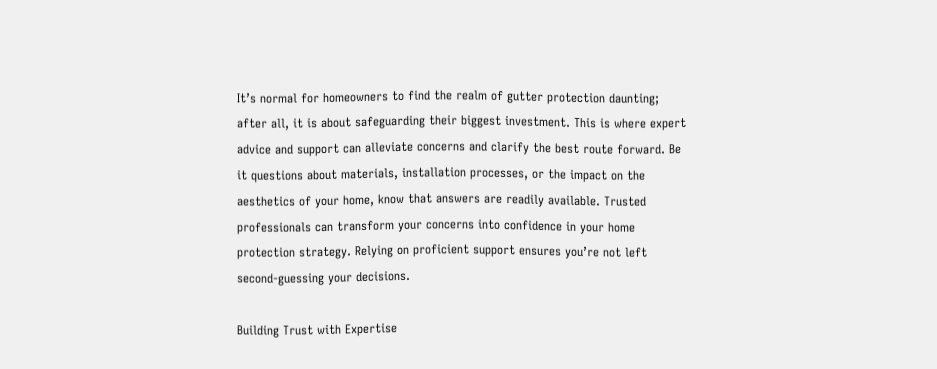It’s normal for homeowners to find the realm of gutter protection daunting; after all, it is about safeguarding their biggest investment. This is where expert advice and support can alleviate concerns and clarify the best route forward. Be it questions about materials, installation processes, or the impact on the aesthetics of your home, know that answers are readily available. Trusted professionals can transform your concerns into confidence in your home protection strategy. Relying on proficient support ensures you’re not left second-guessing your decisions.

Building Trust with Expertise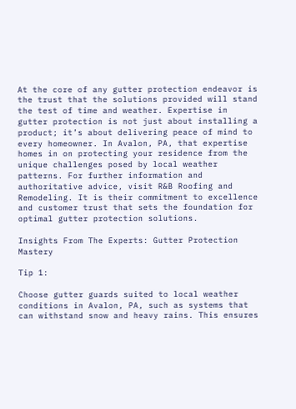At the core of any gutter protection endeavor is the trust that the solutions provided will stand the test of time and weather. Expertise in gutter protection is not just about installing a product; it’s about delivering peace of mind to every homeowner. In Avalon, PA, that expertise homes in on protecting your residence from the unique challenges posed by local weather patterns. For further information and authoritative advice, visit R&B Roofing and Remodeling. It is their commitment to excellence and customer trust that sets the foundation for optimal gutter protection solutions.

Insights From The Experts: Gutter Protection Mastery

Tip 1:

Choose gutter guards suited to local weather conditions in Avalon, PA, such as systems that can withstand snow and heavy rains. This ensures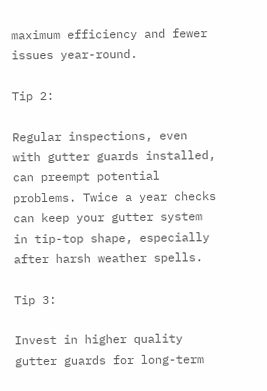maximum efficiency and fewer issues year-round.

Tip 2:

Regular inspections, even with gutter guards installed, can preempt potential problems. Twice a year checks can keep your gutter system in tip-top shape, especially after harsh weather spells.

Tip 3:

Invest in higher quality gutter guards for long-term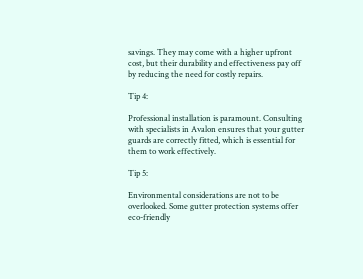savings. They may come with a higher upfront cost, but their durability and effectiveness pay off by reducing the need for costly repairs.

Tip 4:

Professional installation is paramount. Consulting with specialists in Avalon ensures that your gutter guards are correctly fitted, which is essential for them to work effectively.

Tip 5:

Environmental considerations are not to be overlooked. Some gutter protection systems offer eco-friendly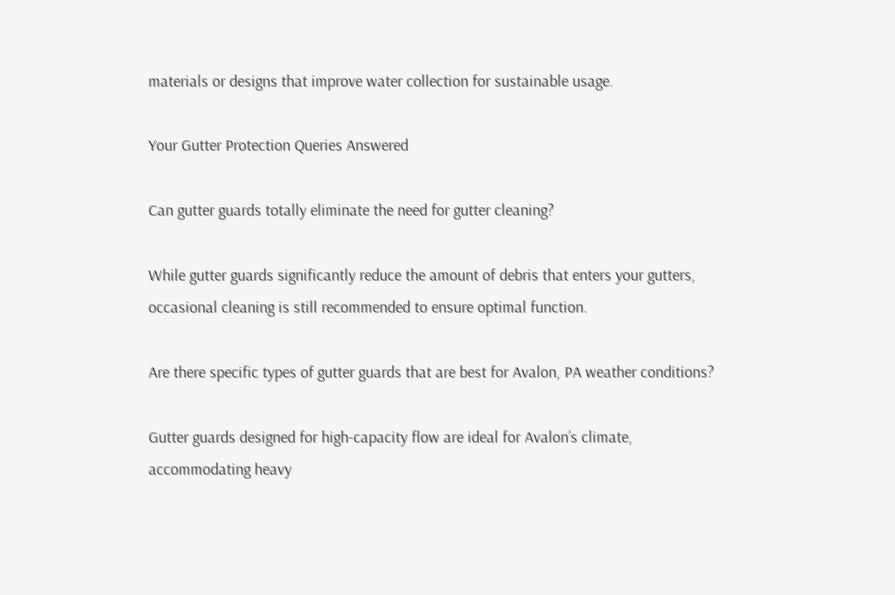materials or designs that improve water collection for sustainable usage.

Your Gutter Protection Queries Answered

Can gutter guards totally eliminate the need for gutter cleaning?

While gutter guards significantly reduce the amount of debris that enters your gutters, occasional cleaning is still recommended to ensure optimal function.

Are there specific types of gutter guards that are best for Avalon, PA weather conditions?

Gutter guards designed for high-capacity flow are ideal for Avalon’s climate, accommodating heavy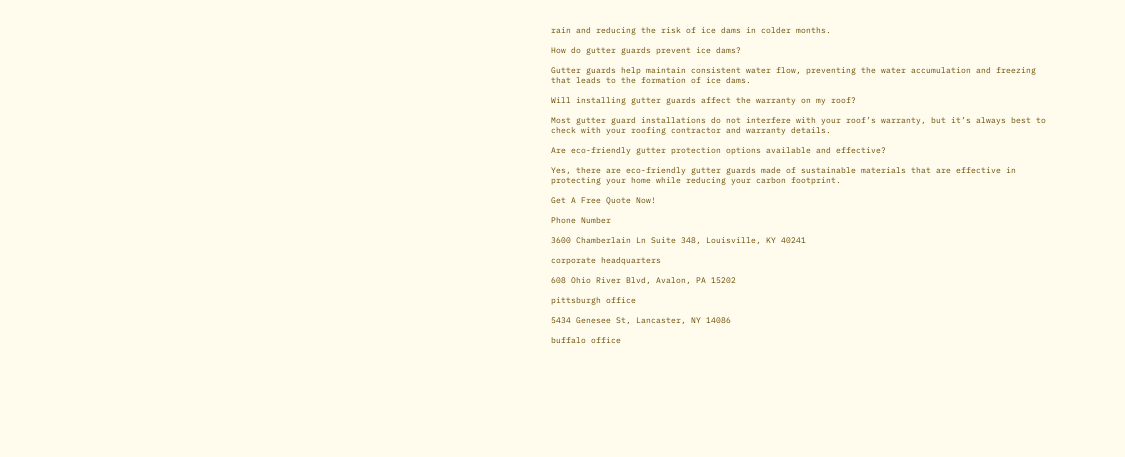rain and reducing the risk of ice dams in colder months.

How do gutter guards prevent ice dams?

Gutter guards help maintain consistent water flow, preventing the water accumulation and freezing that leads to the formation of ice dams.

Will installing gutter guards affect the warranty on my roof?

Most gutter guard installations do not interfere with your roof’s warranty, but it’s always best to check with your roofing contractor and warranty details.

Are eco-friendly gutter protection options available and effective?

Yes, there are eco-friendly gutter guards made of sustainable materials that are effective in protecting your home while reducing your carbon footprint.

Get A Free Quote Now!

Phone Number

3600 Chamberlain Ln Suite 348, Louisville, KY 40241

corporate headquarters

608 Ohio River Blvd, Avalon, PA 15202

pittsburgh office

5434 Genesee St, Lancaster, NY 14086

buffalo office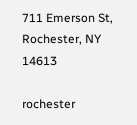711 Emerson St, Rochester, NY 14613

rochester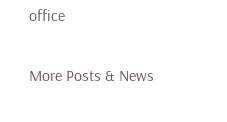office

More Posts & News